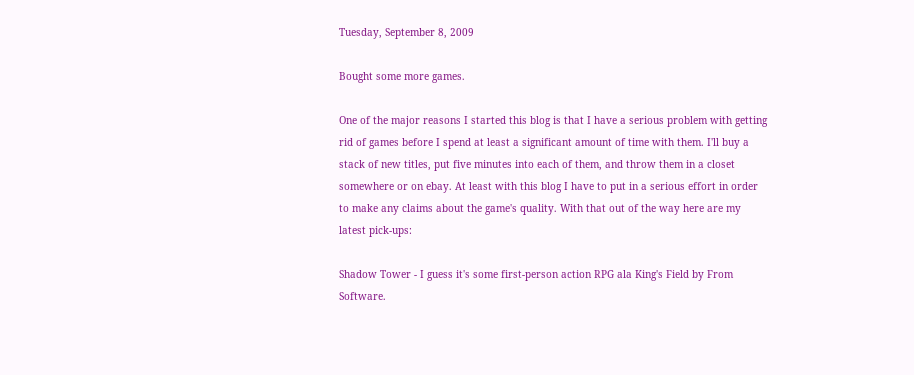Tuesday, September 8, 2009

Bought some more games.

One of the major reasons I started this blog is that I have a serious problem with getting rid of games before I spend at least a significant amount of time with them. I'll buy a stack of new titles, put five minutes into each of them, and throw them in a closet somewhere or on ebay. At least with this blog I have to put in a serious effort in order to make any claims about the game's quality. With that out of the way here are my latest pick-ups:

Shadow Tower - I guess it's some first-person action RPG ala King's Field by From Software.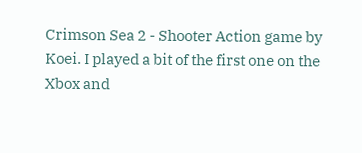Crimson Sea 2 - Shooter Action game by Koei. I played a bit of the first one on the Xbox and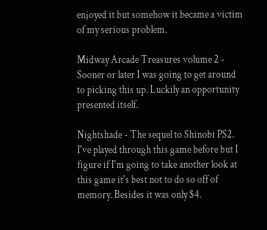enjoyed it but somehow it became a victim of my serious problem.

Midway Arcade Treasures volume 2 - Sooner or later I was going to get around to picking this up. Luckily an opportunity presented itself.

Nightshade - The sequel to Shinobi PS2. I've played through this game before but I figure if I'm going to take another look at this game it's best not to do so off of memory. Besides it was only $4.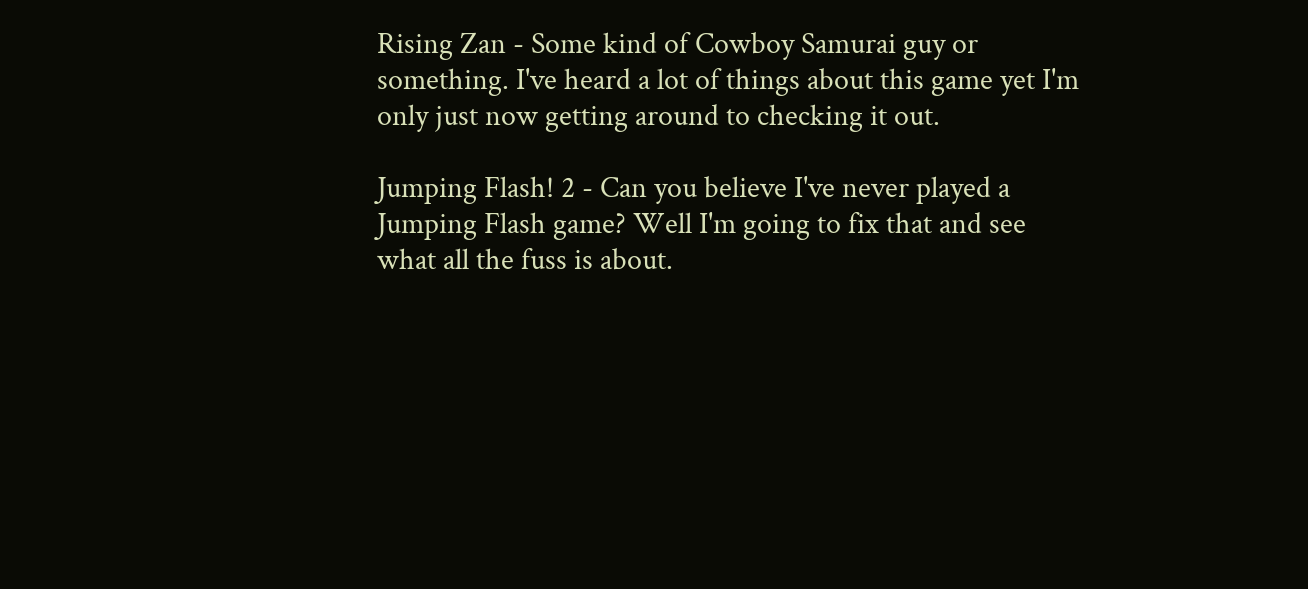Rising Zan - Some kind of Cowboy Samurai guy or something. I've heard a lot of things about this game yet I'm only just now getting around to checking it out.

Jumping Flash! 2 - Can you believe I've never played a Jumping Flash game? Well I'm going to fix that and see what all the fuss is about.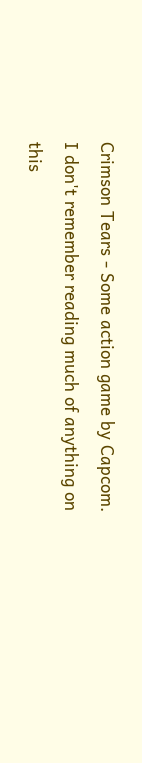Crimson Tears - Some action game by Capcom. I don't remember reading much of anything on this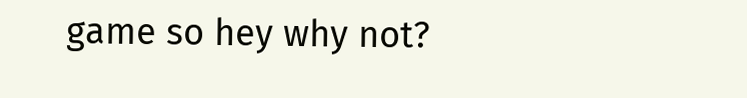game so hey why not?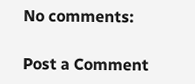No comments:

Post a Comment